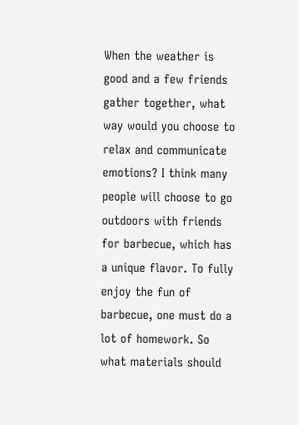When the weather is good and a few friends gather together, what way would you choose to relax and communicate emotions? I think many people will choose to go outdoors with friends for barbecue, which has a unique flavor. To fully enjoy the fun of barbecue, one must do a lot of homework. So what materials should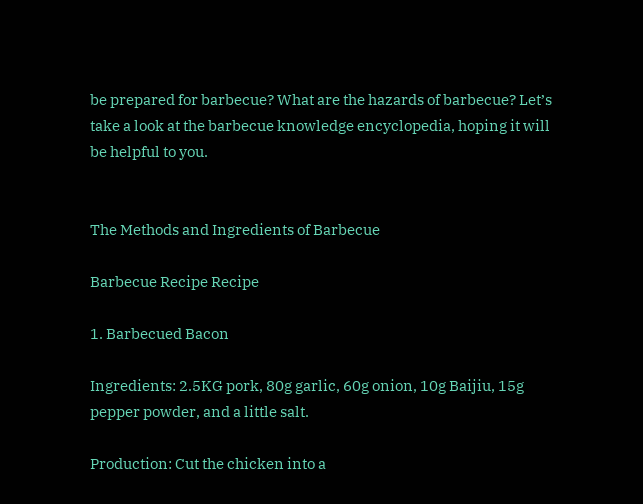be prepared for barbecue? What are the hazards of barbecue? Let’s take a look at the barbecue knowledge encyclopedia, hoping it will be helpful to you.


The Methods and Ingredients of Barbecue

Barbecue Recipe Recipe

1. Barbecued Bacon

Ingredients: 2.5KG pork, 80g garlic, 60g onion, 10g Baijiu, 15g pepper powder, and a little salt.

Production: Cut the chicken into a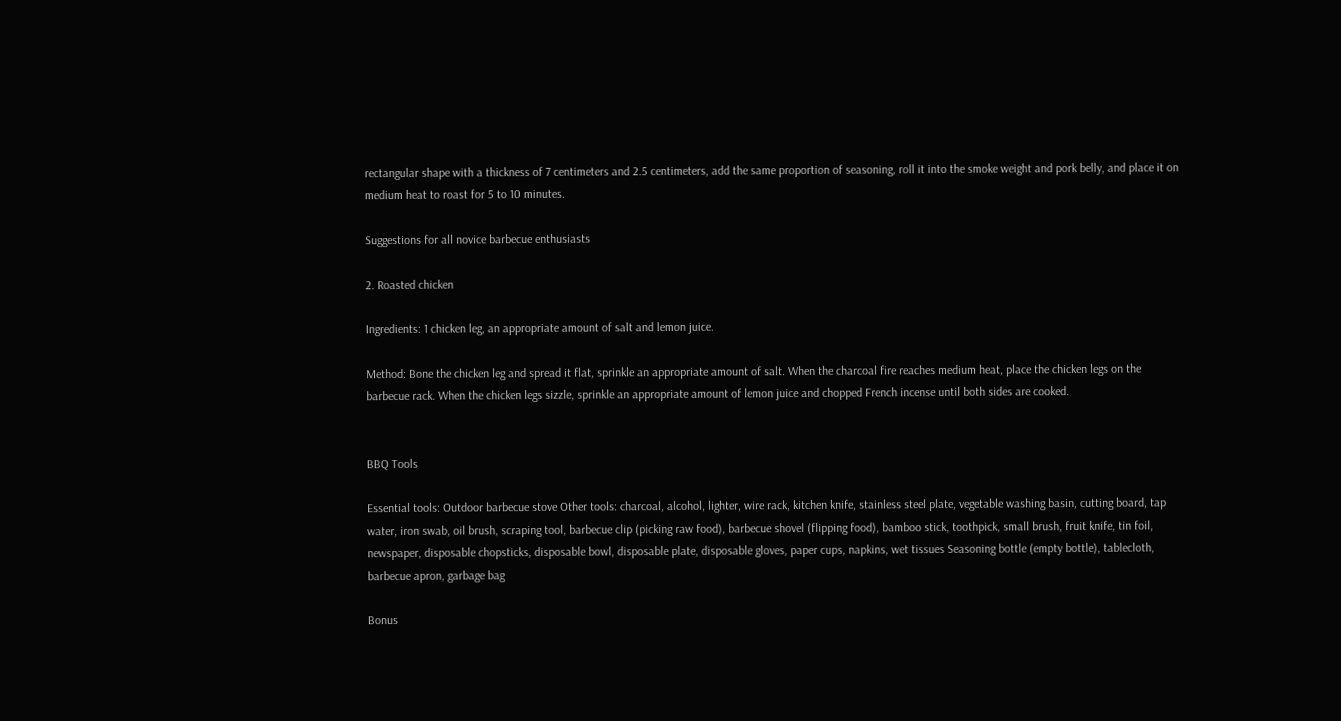rectangular shape with a thickness of 7 centimeters and 2.5 centimeters, add the same proportion of seasoning, roll it into the smoke weight and pork belly, and place it on medium heat to roast for 5 to 10 minutes.

Suggestions for all novice barbecue enthusiasts

2. Roasted chicken

Ingredients: 1 chicken leg, an appropriate amount of salt and lemon juice.

Method: Bone the chicken leg and spread it flat, sprinkle an appropriate amount of salt. When the charcoal fire reaches medium heat, place the chicken legs on the barbecue rack. When the chicken legs sizzle, sprinkle an appropriate amount of lemon juice and chopped French incense until both sides are cooked.


BBQ Tools

Essential tools: Outdoor barbecue stove Other tools: charcoal, alcohol, lighter, wire rack, kitchen knife, stainless steel plate, vegetable washing basin, cutting board, tap water, iron swab, oil brush, scraping tool, barbecue clip (picking raw food), barbecue shovel (flipping food), bamboo stick, toothpick, small brush, fruit knife, tin foil, newspaper, disposable chopsticks, disposable bowl, disposable plate, disposable gloves, paper cups, napkins, wet tissues Seasoning bottle (empty bottle), tablecloth, barbecue apron, garbage bag

Bonus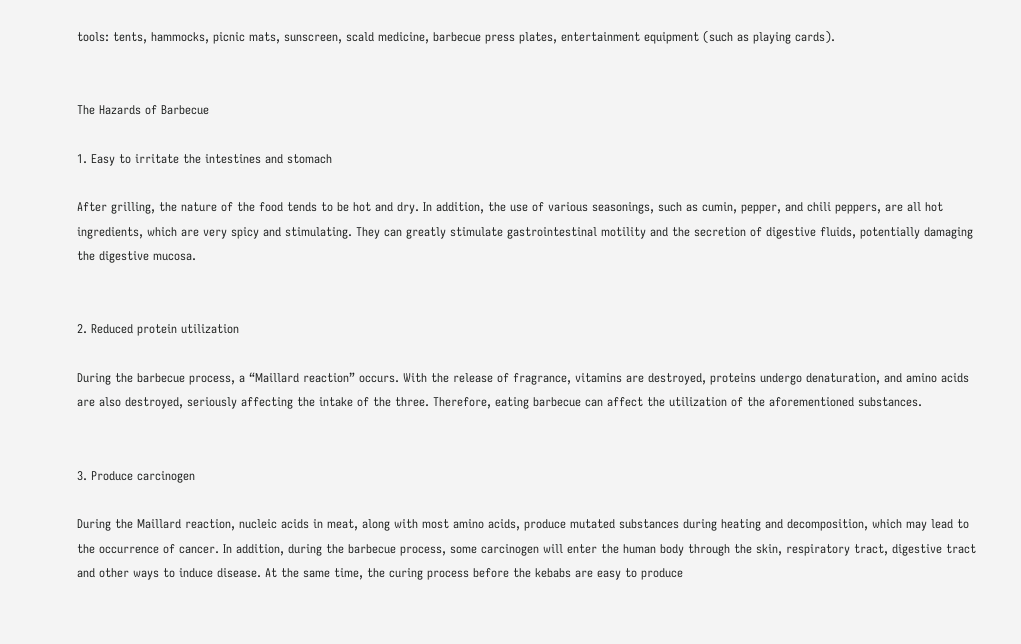tools: tents, hammocks, picnic mats, sunscreen, scald medicine, barbecue press plates, entertainment equipment (such as playing cards).


The Hazards of Barbecue

1. Easy to irritate the intestines and stomach

After grilling, the nature of the food tends to be hot and dry. In addition, the use of various seasonings, such as cumin, pepper, and chili peppers, are all hot ingredients, which are very spicy and stimulating. They can greatly stimulate gastrointestinal motility and the secretion of digestive fluids, potentially damaging the digestive mucosa.


2. Reduced protein utilization

During the barbecue process, a “Maillard reaction” occurs. With the release of fragrance, vitamins are destroyed, proteins undergo denaturation, and amino acids are also destroyed, seriously affecting the intake of the three. Therefore, eating barbecue can affect the utilization of the aforementioned substances.


3. Produce carcinogen

During the Maillard reaction, nucleic acids in meat, along with most amino acids, produce mutated substances during heating and decomposition, which may lead to the occurrence of cancer. In addition, during the barbecue process, some carcinogen will enter the human body through the skin, respiratory tract, digestive tract and other ways to induce disease. At the same time, the curing process before the kebabs are easy to produce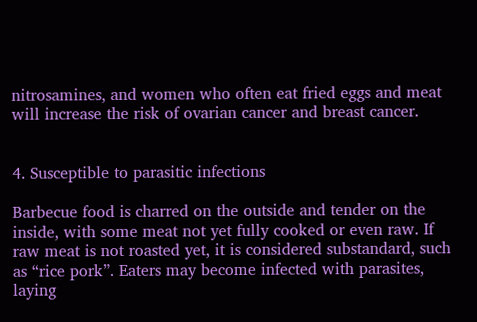nitrosamines, and women who often eat fried eggs and meat will increase the risk of ovarian cancer and breast cancer.


4. Susceptible to parasitic infections

Barbecue food is charred on the outside and tender on the inside, with some meat not yet fully cooked or even raw. If raw meat is not roasted yet, it is considered substandard, such as “rice pork”. Eaters may become infected with parasites, laying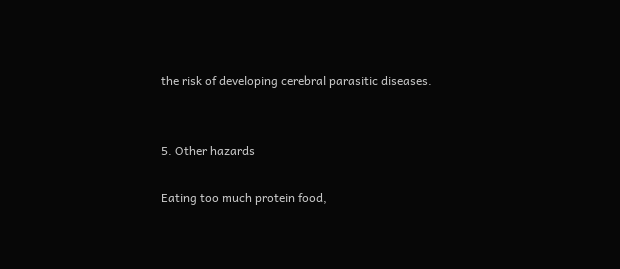the risk of developing cerebral parasitic diseases.


5. Other hazards

Eating too much protein food,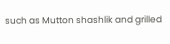such as Mutton shashlik and grilled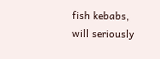fish kebabs, will seriously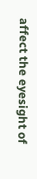affect the eyesight of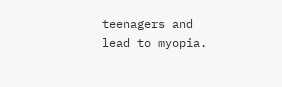teenagers and lead to myopia.